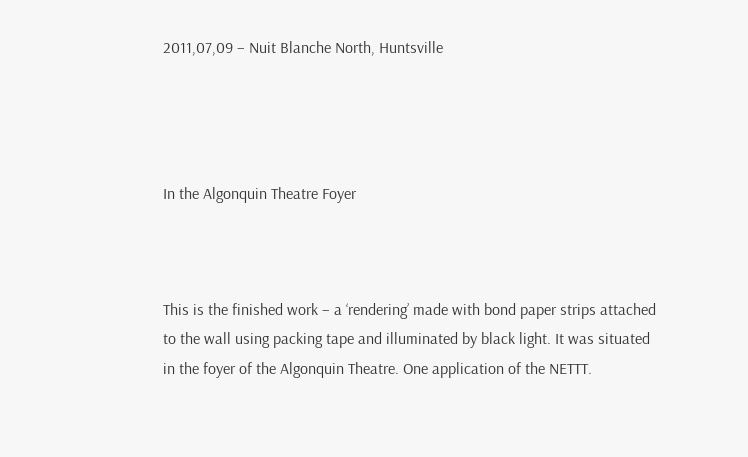2011,07,09 – Nuit Blanche North, Huntsville




In the Algonquin Theatre Foyer



This is the finished work – a ‘rendering’ made with bond paper strips attached to the wall using packing tape and illuminated by black light. It was situated in the foyer of the Algonquin Theatre. One application of the NETTT.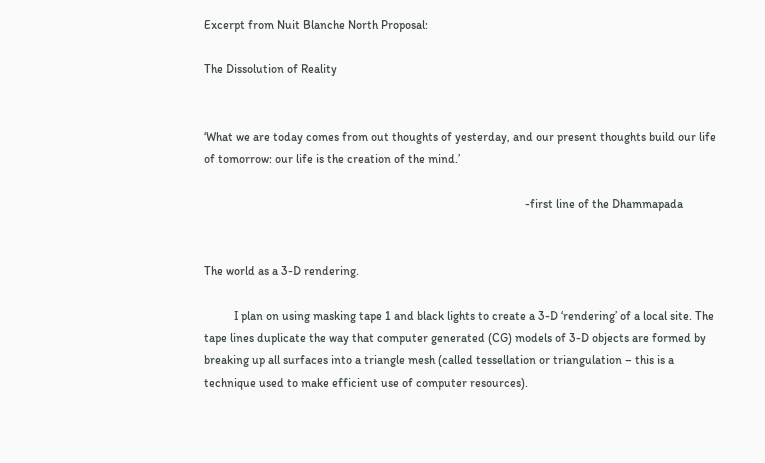Excerpt from Nuit Blanche North Proposal:

The Dissolution of Reality


‘What we are today comes from out thoughts of yesterday, and our present thoughts build our life of tomorrow: our life is the creation of the mind.’

                                                                                                           -first line of the Dhammapada


The world as a 3-D rendering.

          I plan on using masking tape 1 and black lights to create a 3-D ‘rendering’ of a local site. The tape lines duplicate the way that computer generated (CG) models of 3-D objects are formed by breaking up all surfaces into a triangle mesh (called tessellation or triangulation – this is a technique used to make efficient use of computer resources).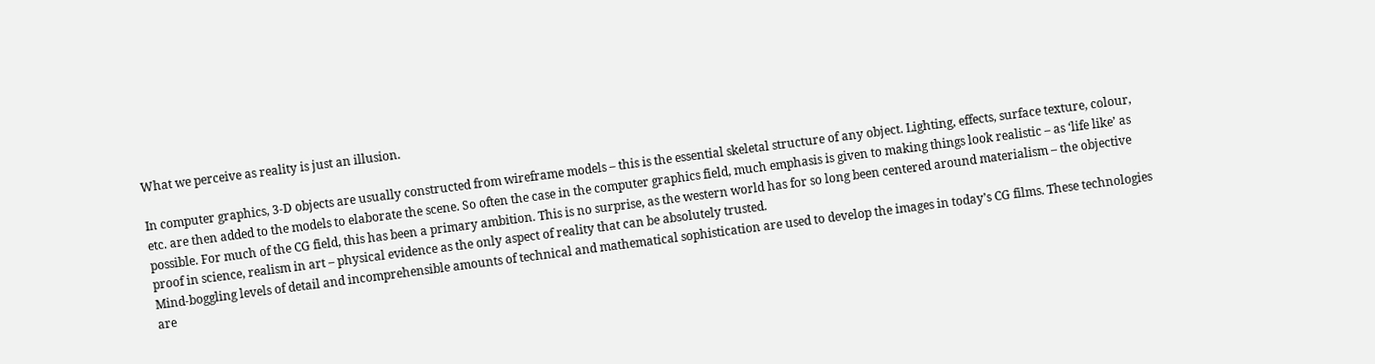What we perceive as reality is just an illusion.

In computer graphics, 3-D objects are usually constructed from wireframe models – this is the essential skeletal structure of any object. Lighting, effects, surface texture, colour, etc. are then added to the models to elaborate the scene. So often the case in the computer graphics field, much emphasis is given to making things look realistic – as ‘life like’ as possible. For much of the CG field, this has been a primary ambition. This is no surprise, as the western world has for so long been centered around materialism – the objective proof in science, realism in art – physical evidence as the only aspect of reality that can be absolutely trusted.
Mind-boggling levels of detail and incomprehensible amounts of technical and mathematical sophistication are used to develop the images in today’s CG films. These technologies are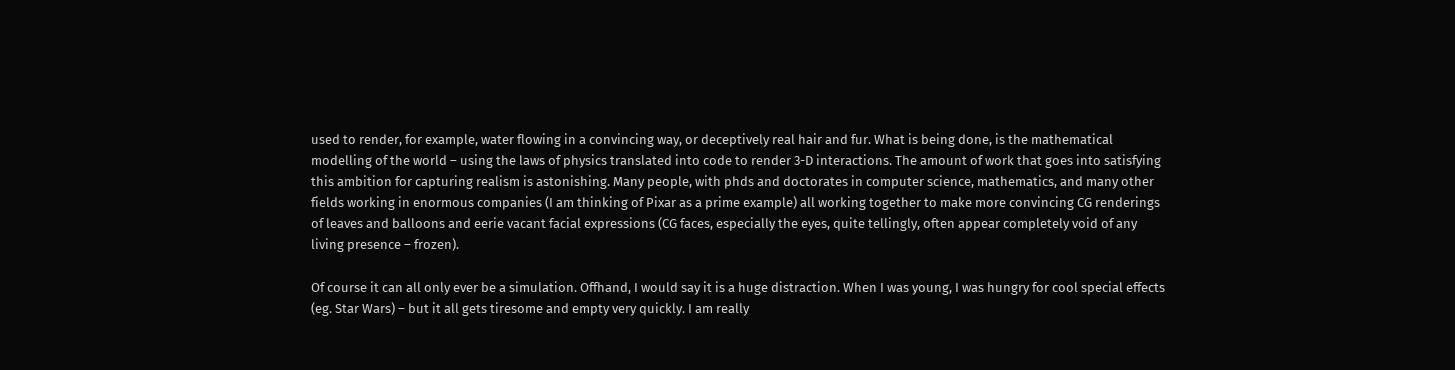used to render, for example, water flowing in a convincing way, or deceptively real hair and fur. What is being done, is the mathematical modelling of the world – using the laws of physics translated into code to render 3-D interactions. The amount of work that goes into satisfying this ambition for capturing realism is astonishing. Many people, with phds and doctorates in computer science, mathematics, and many other fields working in enormous companies (I am thinking of Pixar as a prime example) all working together to make more convincing CG renderings of leaves and balloons and eerie vacant facial expressions (CG faces, especially the eyes, quite tellingly, often appear completely void of any living presence – frozen).

Of course it can all only ever be a simulation. Offhand, I would say it is a huge distraction. When I was young, I was hungry for cool special effects (eg. Star Wars) – but it all gets tiresome and empty very quickly. I am really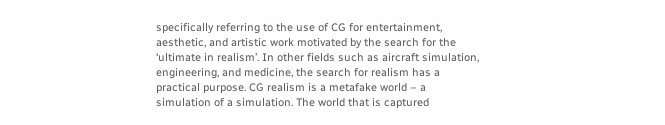specifically referring to the use of CG for entertainment, aesthetic, and artistic work motivated by the search for the ‘ultimate in realism’. In other fields such as aircraft simulation, engineering, and medicine, the search for realism has a practical purpose. CG realism is a metafake world – a simulation of a simulation. The world that is captured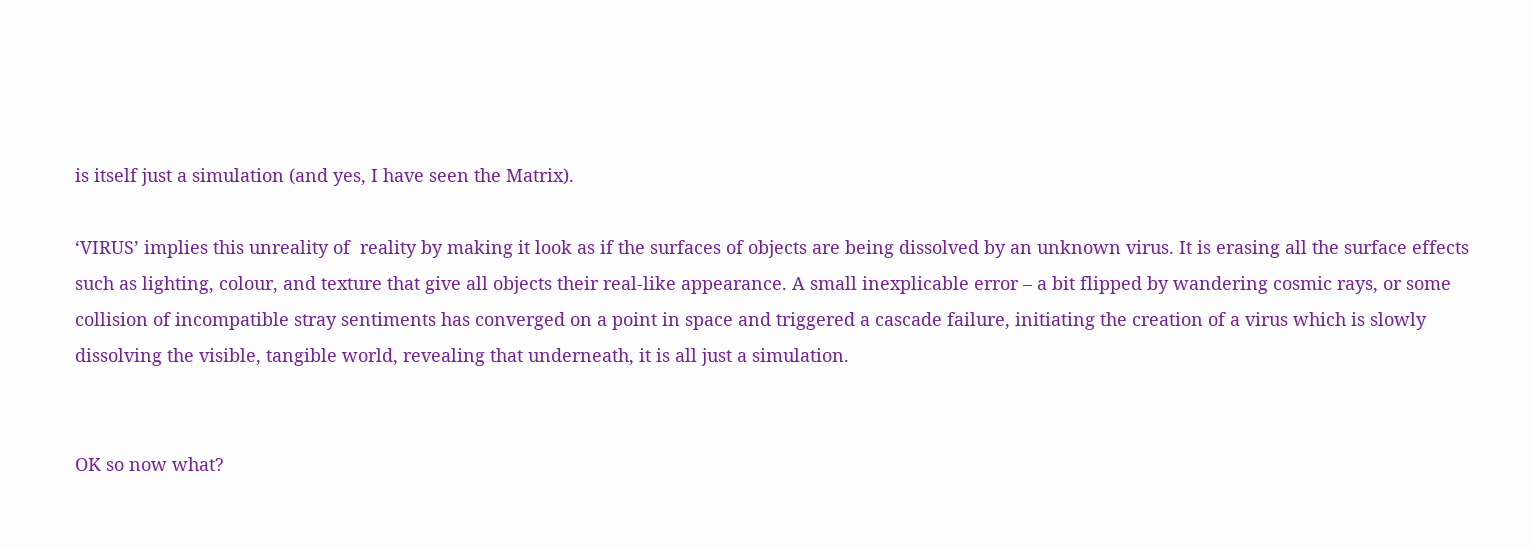is itself just a simulation (and yes, I have seen the Matrix).

‘VIRUS’ implies this unreality of  reality by making it look as if the surfaces of objects are being dissolved by an unknown virus. It is erasing all the surface effects such as lighting, colour, and texture that give all objects their real-like appearance. A small inexplicable error – a bit flipped by wandering cosmic rays, or some collision of incompatible stray sentiments has converged on a point in space and triggered a cascade failure, initiating the creation of a virus which is slowly dissolving the visible, tangible world, revealing that underneath, it is all just a simulation.


OK so now what?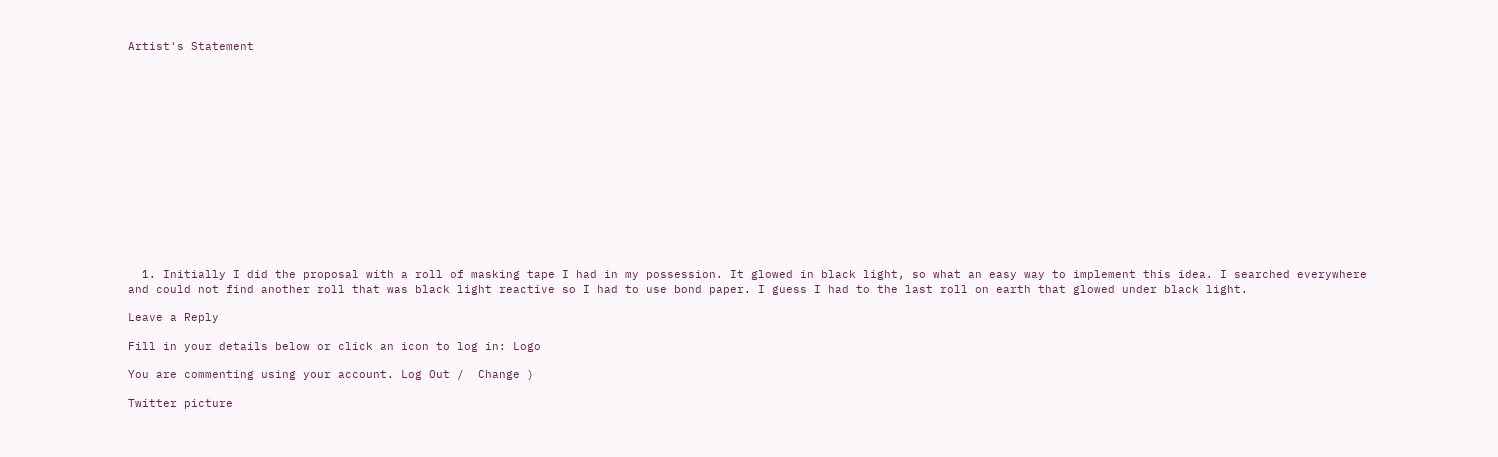Artist's Statement















  1. Initially I did the proposal with a roll of masking tape I had in my possession. It glowed in black light, so what an easy way to implement this idea. I searched everywhere and could not find another roll that was black light reactive so I had to use bond paper. I guess I had to the last roll on earth that glowed under black light.

Leave a Reply

Fill in your details below or click an icon to log in: Logo

You are commenting using your account. Log Out /  Change )

Twitter picture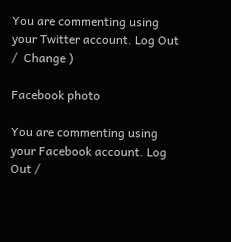You are commenting using your Twitter account. Log Out /  Change )

Facebook photo

You are commenting using your Facebook account. Log Out /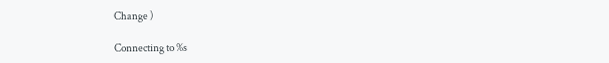Change )

Connecting to %s